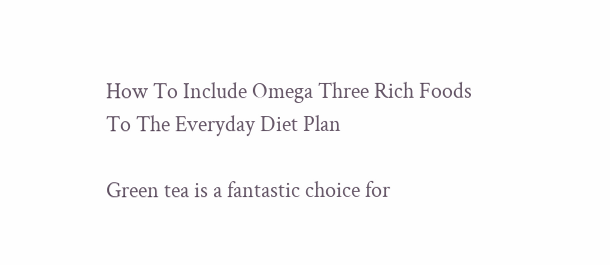How To Include Omega Three Rich Foods To The Everyday Diet Plan

Green tea is a fantastic choice for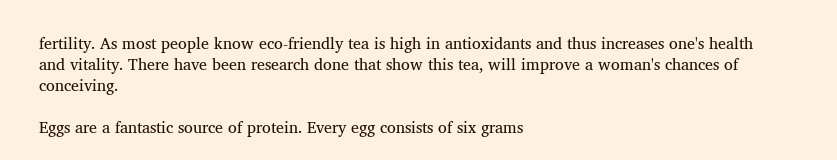fertility. As most people know eco-friendly tea is high in antioxidants and thus increases one's health and vitality. There have been research done that show this tea, will improve a woman's chances of conceiving.

Eggs are a fantastic source of protein. Every egg consists of six grams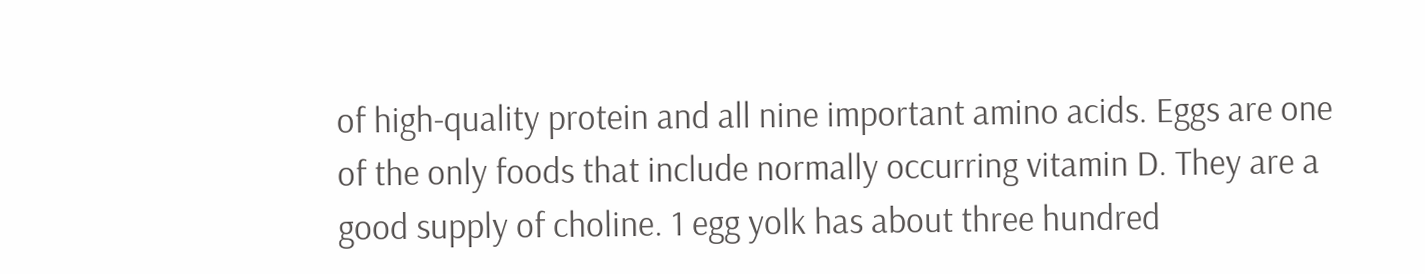of high-quality protein and all nine important amino acids. Eggs are one of the only foods that include normally occurring vitamin D. They are a good supply of choline. 1 egg yolk has about three hundred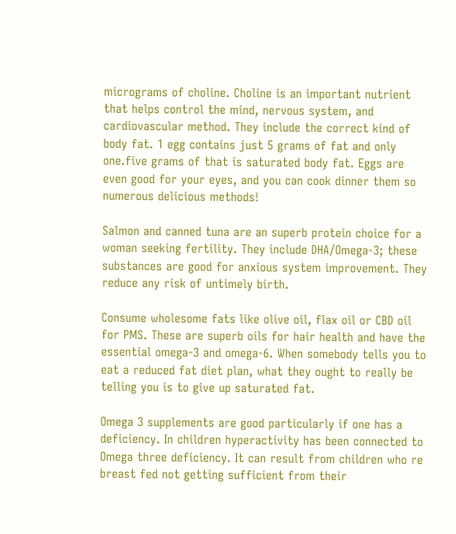micrograms of choline. Choline is an important nutrient that helps control the mind, nervous system, and cardiovascular method. They include the correct kind of body fat. 1 egg contains just 5 grams of fat and only one.five grams of that is saturated body fat. Eggs are even good for your eyes, and you can cook dinner them so numerous delicious methods!

Salmon and canned tuna are an superb protein choice for a woman seeking fertility. They include DHA/Omega-3; these substances are good for anxious system improvement. They reduce any risk of untimely birth.

Consume wholesome fats like olive oil, flax oil or CBD oil for PMS. These are superb oils for hair health and have the essential omega-3 and omega-6. When somebody tells you to eat a reduced fat diet plan, what they ought to really be telling you is to give up saturated fat.

Omega 3 supplements are good particularly if one has a deficiency. In children hyperactivity has been connected to Omega three deficiency. It can result from children who re breast fed not getting sufficient from their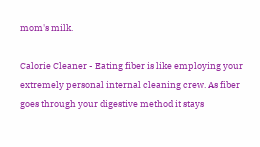mom's milk.

Calorie Cleaner - Eating fiber is like employing your extremely personal internal cleaning crew. As fiber goes through your digestive method it stays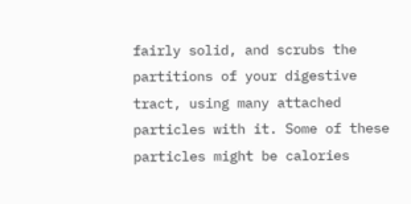fairly solid, and scrubs the partitions of your digestive tract, using many attached particles with it. Some of these particles might be calories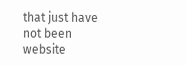that just have not been website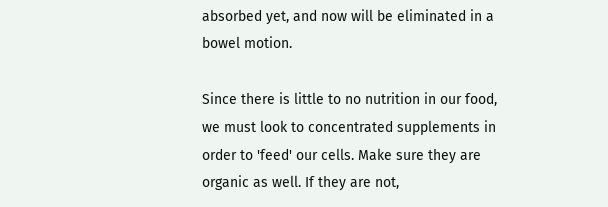absorbed yet, and now will be eliminated in a bowel motion.

Since there is little to no nutrition in our food, we must look to concentrated supplements in order to 'feed' our cells. Make sure they are organic as well. If they are not,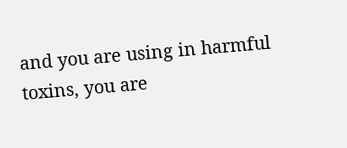and you are using in harmful toxins, you are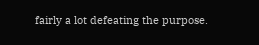fairly a lot defeating the purpose.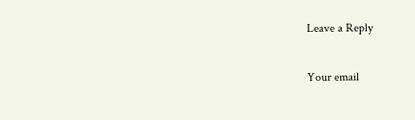Leave a Reply

Your email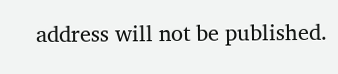address will not be published.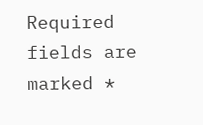Required fields are marked *